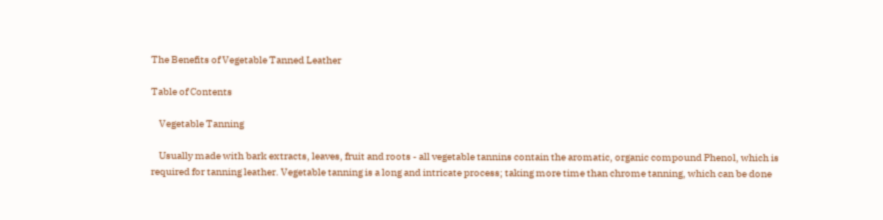The Benefits of Vegetable Tanned Leather

Table of Contents

    Vegetable Tanning

    Usually made with bark extracts, leaves, fruit and roots - all vegetable tannins contain the aromatic, organic compound Phenol, which is required for tanning leather. Vegetable tanning is a long and intricate process; taking more time than chrome tanning, which can be done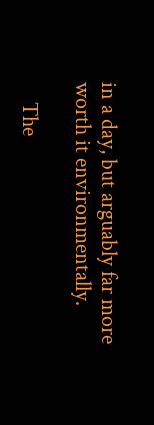in a day, but arguably far more worth it environmentally.

    The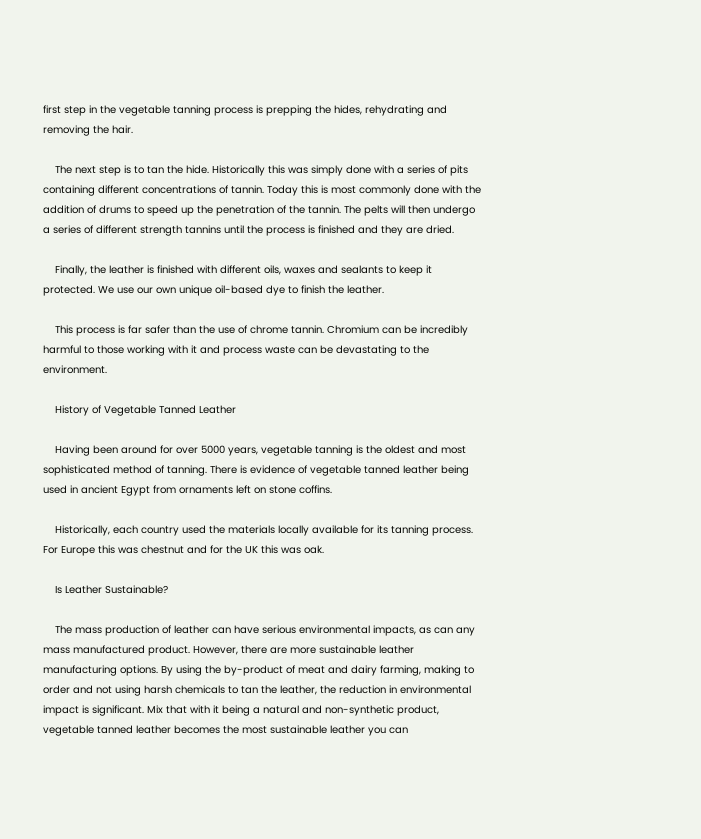first step in the vegetable tanning process is prepping the hides, rehydrating and removing the hair.

    The next step is to tan the hide. Historically this was simply done with a series of pits containing different concentrations of tannin. Today this is most commonly done with the addition of drums to speed up the penetration of the tannin. The pelts will then undergo a series of different strength tannins until the process is finished and they are dried.

    Finally, the leather is finished with different oils, waxes and sealants to keep it protected. We use our own unique oil-based dye to finish the leather.

    This process is far safer than the use of chrome tannin. Chromium can be incredibly harmful to those working with it and process waste can be devastating to the environment.

    History of Vegetable Tanned Leather

    Having been around for over 5000 years, vegetable tanning is the oldest and most sophisticated method of tanning. There is evidence of vegetable tanned leather being used in ancient Egypt from ornaments left on stone coffins.

    Historically, each country used the materials locally available for its tanning process. For Europe this was chestnut and for the UK this was oak.

    Is Leather Sustainable?

    The mass production of leather can have serious environmental impacts, as can any mass manufactured product. However, there are more sustainable leather manufacturing options. By using the by-product of meat and dairy farming, making to order and not using harsh chemicals to tan the leather, the reduction in environmental impact is significant. Mix that with it being a natural and non-synthetic product, vegetable tanned leather becomes the most sustainable leather you can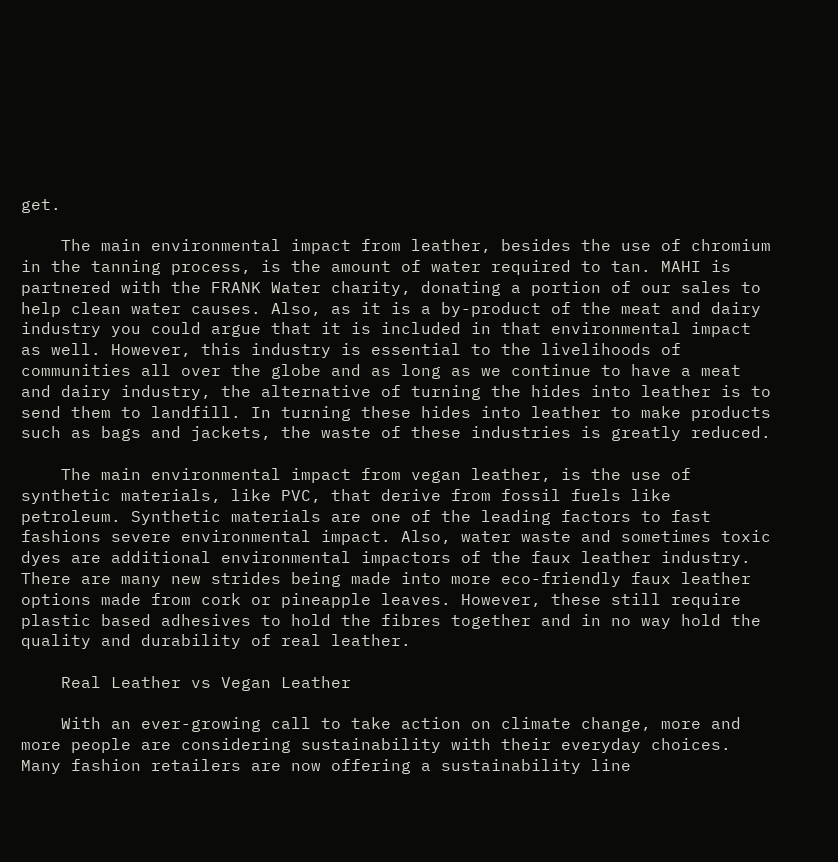get.

    The main environmental impact from leather, besides the use of chromium in the tanning process, is the amount of water required to tan. MAHI is partnered with the FRANK Water charity, donating a portion of our sales to help clean water causes. Also, as it is a by-product of the meat and dairy industry you could argue that it is included in that environmental impact as well. However, this industry is essential to the livelihoods of communities all over the globe and as long as we continue to have a meat and dairy industry, the alternative of turning the hides into leather is to send them to landfill. In turning these hides into leather to make products such as bags and jackets, the waste of these industries is greatly reduced.

    The main environmental impact from vegan leather, is the use of synthetic materials, like PVC, that derive from fossil fuels like petroleum. Synthetic materials are one of the leading factors to fast fashions severe environmental impact. Also, water waste and sometimes toxic dyes are additional environmental impactors of the faux leather industry. There are many new strides being made into more eco-friendly faux leather options made from cork or pineapple leaves. However, these still require plastic based adhesives to hold the fibres together and in no way hold the quality and durability of real leather.

    Real Leather vs Vegan Leather

    With an ever-growing call to take action on climate change, more and more people are considering sustainability with their everyday choices. Many fashion retailers are now offering a sustainability line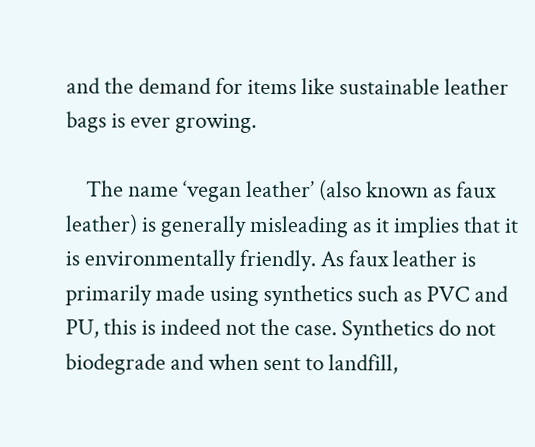and the demand for items like sustainable leather bags is ever growing.

    The name ‘vegan leather’ (also known as faux leather) is generally misleading as it implies that it is environmentally friendly. As faux leather is primarily made using synthetics such as PVC and PU, this is indeed not the case. Synthetics do not biodegrade and when sent to landfill,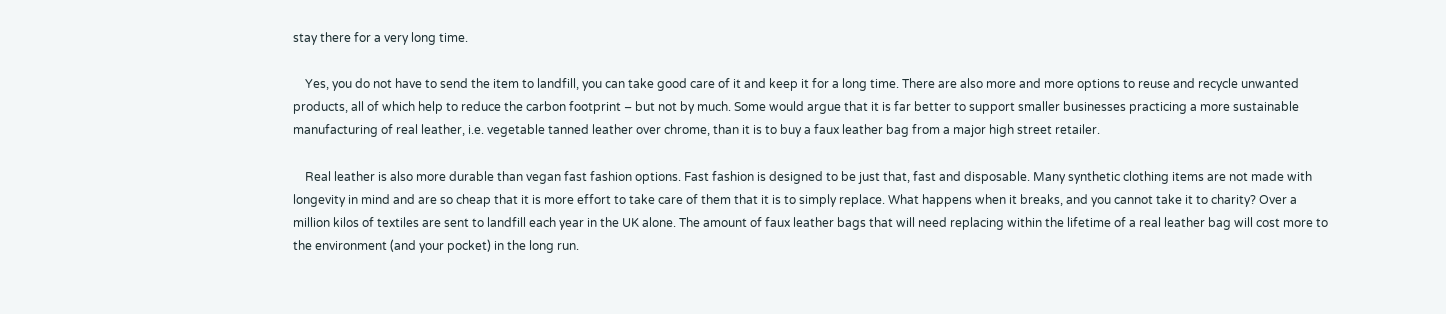stay there for a very long time.

    Yes, you do not have to send the item to landfill, you can take good care of it and keep it for a long time. There are also more and more options to reuse and recycle unwanted products, all of which help to reduce the carbon footprint – but not by much. Some would argue that it is far better to support smaller businesses practicing a more sustainable manufacturing of real leather, i.e. vegetable tanned leather over chrome, than it is to buy a faux leather bag from a major high street retailer.

    Real leather is also more durable than vegan fast fashion options. Fast fashion is designed to be just that, fast and disposable. Many synthetic clothing items are not made with longevity in mind and are so cheap that it is more effort to take care of them that it is to simply replace. What happens when it breaks, and you cannot take it to charity? Over a million kilos of textiles are sent to landfill each year in the UK alone. The amount of faux leather bags that will need replacing within the lifetime of a real leather bag will cost more to the environment (and your pocket) in the long run.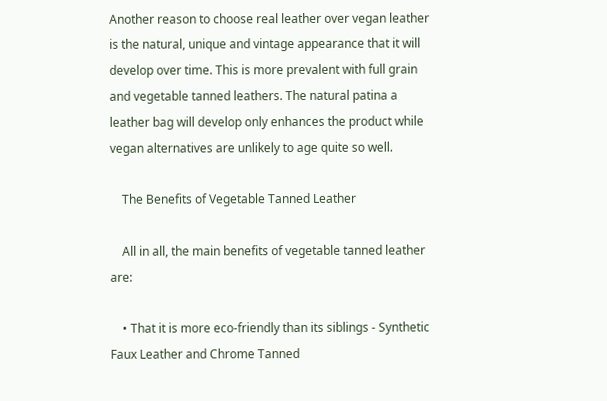Another reason to choose real leather over vegan leather is the natural, unique and vintage appearance that it will develop over time. This is more prevalent with full grain and vegetable tanned leathers. The natural patina a leather bag will develop only enhances the product while vegan alternatives are unlikely to age quite so well.

    The Benefits of Vegetable Tanned Leather

    All in all, the main benefits of vegetable tanned leather are:

    • That it is more eco-friendly than its siblings - Synthetic Faux Leather and Chrome Tanned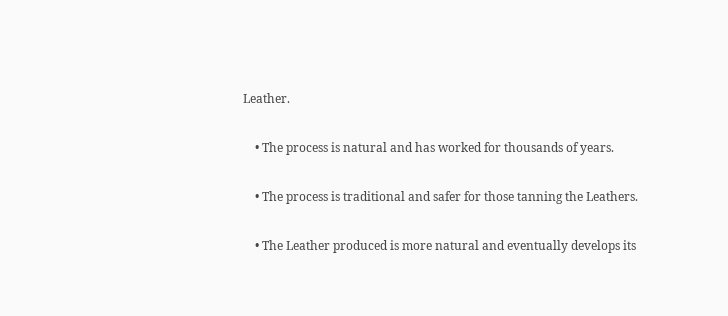Leather.

    • The process is natural and has worked for thousands of years.

    • The process is traditional and safer for those tanning the Leathers.

    • The Leather produced is more natural and eventually develops its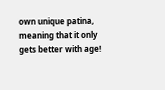own unique patina, meaning that it only gets better with age!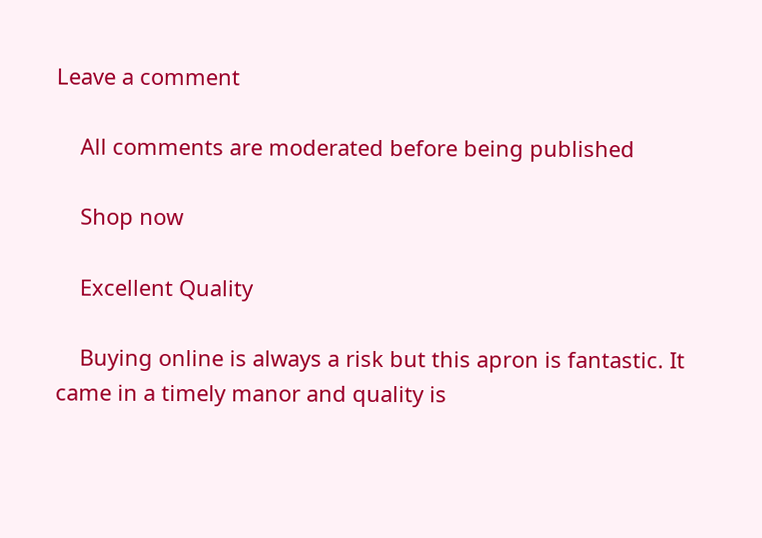Leave a comment

    All comments are moderated before being published

    Shop now

    Excellent Quality

    Buying online is always a risk but this apron is fantastic. It came in a timely manor and quality is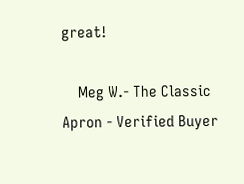great!

    Meg W.- The Classic Apron - Verified Buyer